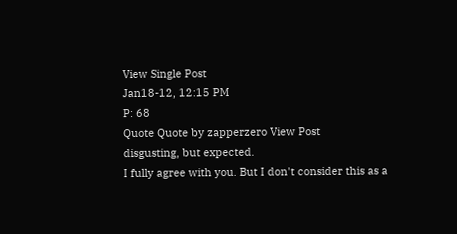View Single Post
Jan18-12, 12:15 PM
P: 68
Quote Quote by zapperzero View Post
disgusting, but expected.
I fully agree with you. But I don't consider this as a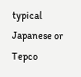typical Japanese or Tepco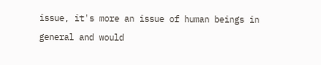issue, it's more an issue of human beings in general and would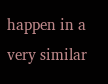happen in a very similar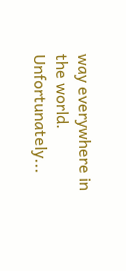way everywhere in the world. Unfortunately...